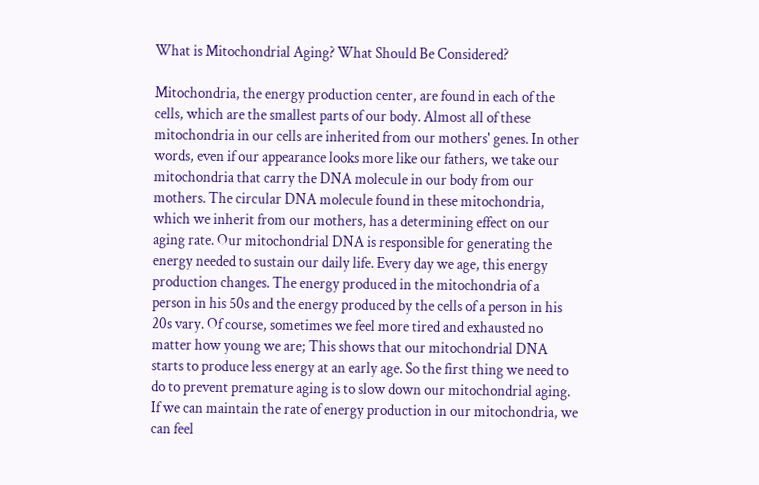What is Mitochondrial Aging? What Should Be Considered?

Mitochondria, the energy production center, are found in each of the cells, which are the smallest parts of our body. Almost all of these mitochondria in our cells are inherited from our mothers' genes. In other words, even if our appearance looks more like our fathers, we take our mitochondria that carry the DNA molecule in our body from our mothers. The circular DNA molecule found in these mitochondria, which we inherit from our mothers, has a determining effect on our aging rate. Our mitochondrial DNA is responsible for generating the energy needed to sustain our daily life. Every day we age, this energy production changes. The energy produced in the mitochondria of a person in his 50s and the energy produced by the cells of a person in his 20s vary. Of course, sometimes we feel more tired and exhausted no matter how young we are; This shows that our mitochondrial DNA starts to produce less energy at an early age. So the first thing we need to do to prevent premature aging is to slow down our mitochondrial aging. If we can maintain the rate of energy production in our mitochondria, we can feel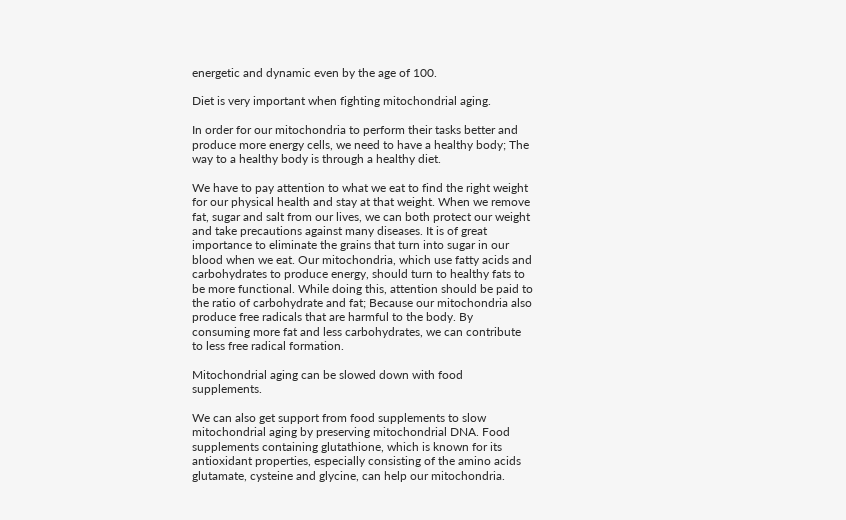energetic and dynamic even by the age of 100.

Diet is very important when fighting mitochondrial aging.

In order for our mitochondria to perform their tasks better and produce more energy cells, we need to have a healthy body; The way to a healthy body is through a healthy diet.

We have to pay attention to what we eat to find the right weight for our physical health and stay at that weight. When we remove fat, sugar and salt from our lives, we can both protect our weight and take precautions against many diseases. It is of great importance to eliminate the grains that turn into sugar in our blood when we eat. Our mitochondria, which use fatty acids and carbohydrates to produce energy, should turn to healthy fats to be more functional. While doing this, attention should be paid to the ratio of carbohydrate and fat; Because our mitochondria also produce free radicals that are harmful to the body. By consuming more fat and less carbohydrates, we can contribute to less free radical formation.

Mitochondrial aging can be slowed down with food supplements.

We can also get support from food supplements to slow mitochondrial aging by preserving mitochondrial DNA. Food supplements containing glutathione, which is known for its antioxidant properties, especially consisting of the amino acids glutamate, cysteine and glycine, can help our mitochondria.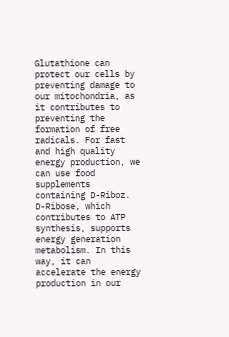Glutathione can protect our cells by preventing damage to our mitochondria, as it contributes to preventing the formation of free radicals. For fast and high quality energy production, we can use food supplements containing D-Riboz. D-Ribose, which contributes to ATP synthesis, supports energy generation metabolism. In this way, it can accelerate the energy production in our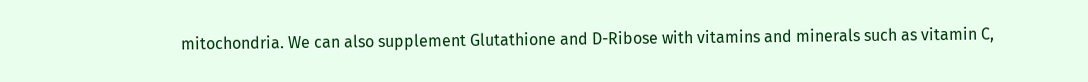mitochondria. We can also supplement Glutathione and D-Ribose with vitamins and minerals such as vitamin C,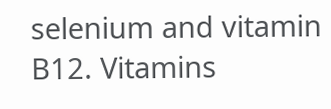selenium and vitamin B12. Vitamins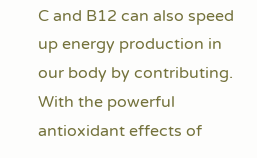C and B12 can also speed up energy production in our body by contributing. With the powerful antioxidant effects of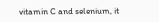vitamin C and selenium, it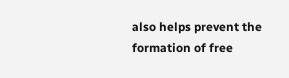also helps prevent the formation of free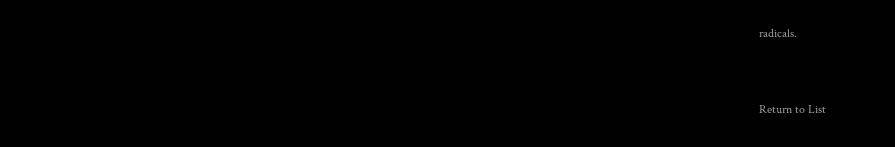radicals.



Return to List